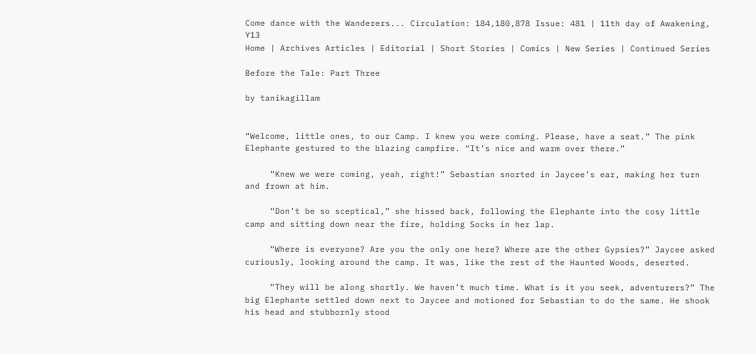Come dance with the Wanderers... Circulation: 184,180,878 Issue: 481 | 11th day of Awakening, Y13
Home | Archives Articles | Editorial | Short Stories | Comics | New Series | Continued Series

Before the Tale: Part Three

by tanikagillam


“Welcome, little ones, to our Camp. I knew you were coming. Please, have a seat.” The pink Elephante gestured to the blazing campfire. “It’s nice and warm over there.”

     “Knew we were coming, yeah, right!” Sebastian snorted in Jaycee’s ear, making her turn and frown at him.

     “Don’t be so sceptical,” she hissed back, following the Elephante into the cosy little camp and sitting down near the fire, holding Socks in her lap.

     “Where is everyone? Are you the only one here? Where are the other Gypsies?” Jaycee asked curiously, looking around the camp. It was, like the rest of the Haunted Woods, deserted.

     “They will be along shortly. We haven’t much time. What is it you seek, adventurers?” The big Elephante settled down next to Jaycee and motioned for Sebastian to do the same. He shook his head and stubbornly stood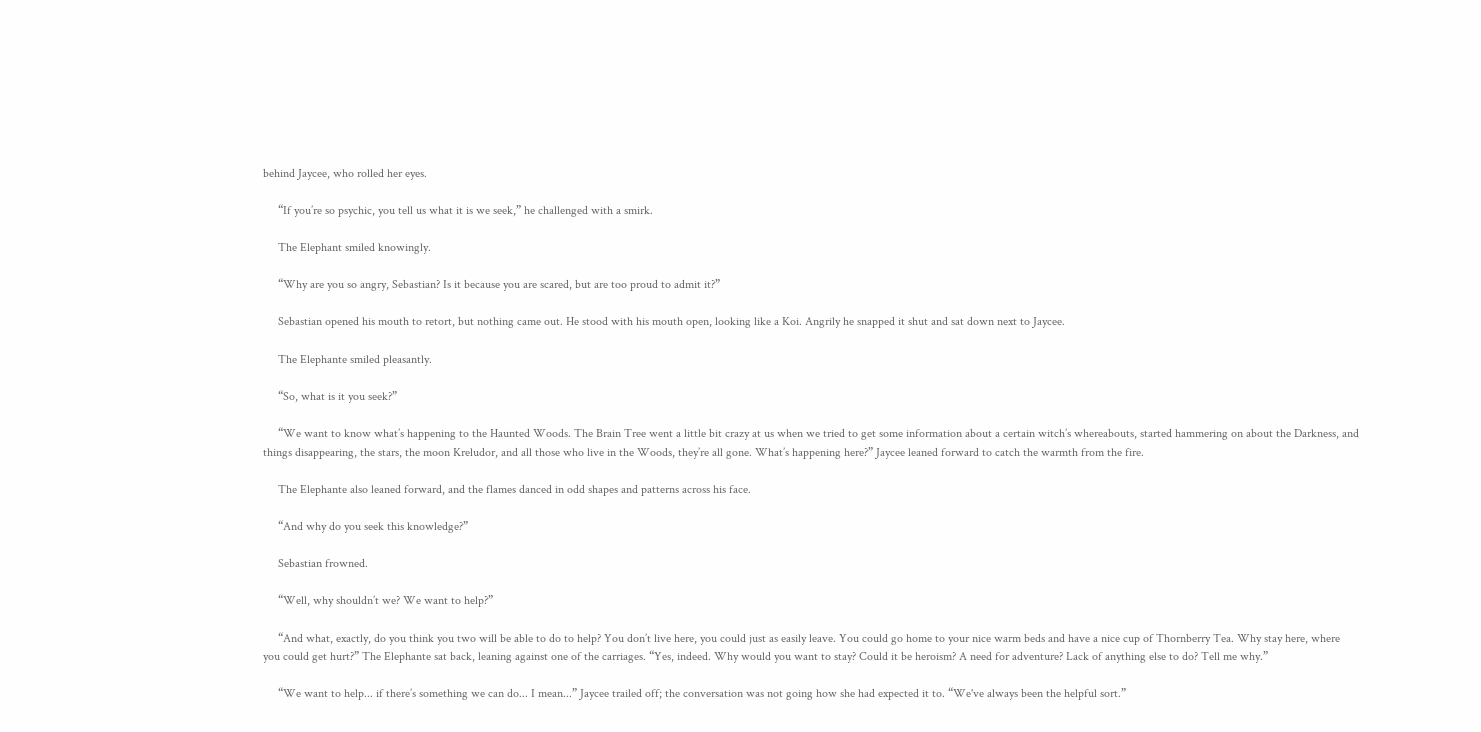behind Jaycee, who rolled her eyes.

     “If you’re so psychic, you tell us what it is we seek,” he challenged with a smirk.

     The Elephant smiled knowingly.

     “Why are you so angry, Sebastian? Is it because you are scared, but are too proud to admit it?”

     Sebastian opened his mouth to retort, but nothing came out. He stood with his mouth open, looking like a Koi. Angrily he snapped it shut and sat down next to Jaycee.

     The Elephante smiled pleasantly.

     “So, what is it you seek?”

     “We want to know what’s happening to the Haunted Woods. The Brain Tree went a little bit crazy at us when we tried to get some information about a certain witch’s whereabouts, started hammering on about the Darkness, and things disappearing, the stars, the moon Kreludor, and all those who live in the Woods, they’re all gone. What’s happening here?” Jaycee leaned forward to catch the warmth from the fire.

     The Elephante also leaned forward, and the flames danced in odd shapes and patterns across his face.

     “And why do you seek this knowledge?”

     Sebastian frowned.

     “Well, why shouldn’t we? We want to help?”

     “And what, exactly, do you think you two will be able to do to help? You don’t live here, you could just as easily leave. You could go home to your nice warm beds and have a nice cup of Thornberry Tea. Why stay here, where you could get hurt?” The Elephante sat back, leaning against one of the carriages. “Yes, indeed. Why would you want to stay? Could it be heroism? A need for adventure? Lack of anything else to do? Tell me why.”

     “We want to help... if there’s something we can do... I mean...” Jaycee trailed off; the conversation was not going how she had expected it to. “We've always been the helpful sort.”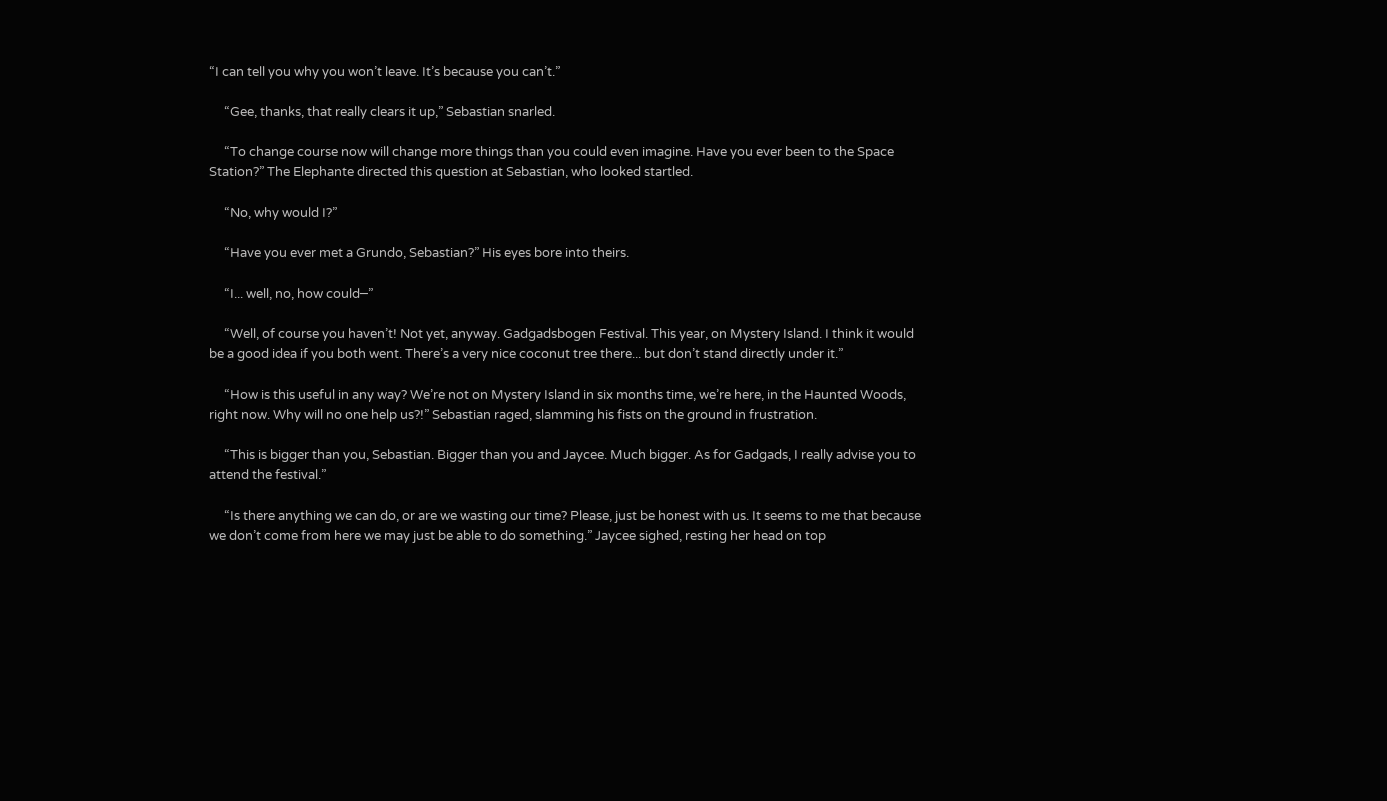“I can tell you why you won’t leave. It’s because you can’t.”

     “Gee, thanks, that really clears it up,” Sebastian snarled.

     “To change course now will change more things than you could even imagine. Have you ever been to the Space Station?” The Elephante directed this question at Sebastian, who looked startled.

     “No, why would I?”

     “Have you ever met a Grundo, Sebastian?” His eyes bore into theirs.

     “I... well, no, how could─”

     “Well, of course you haven’t! Not yet, anyway. Gadgadsbogen Festival. This year, on Mystery Island. I think it would be a good idea if you both went. There’s a very nice coconut tree there... but don’t stand directly under it.”

     “How is this useful in any way? We’re not on Mystery Island in six months time, we’re here, in the Haunted Woods, right now. Why will no one help us?!” Sebastian raged, slamming his fists on the ground in frustration.

     “This is bigger than you, Sebastian. Bigger than you and Jaycee. Much bigger. As for Gadgads, I really advise you to attend the festival.”

     “Is there anything we can do, or are we wasting our time? Please, just be honest with us. It seems to me that because we don’t come from here we may just be able to do something.” Jaycee sighed, resting her head on top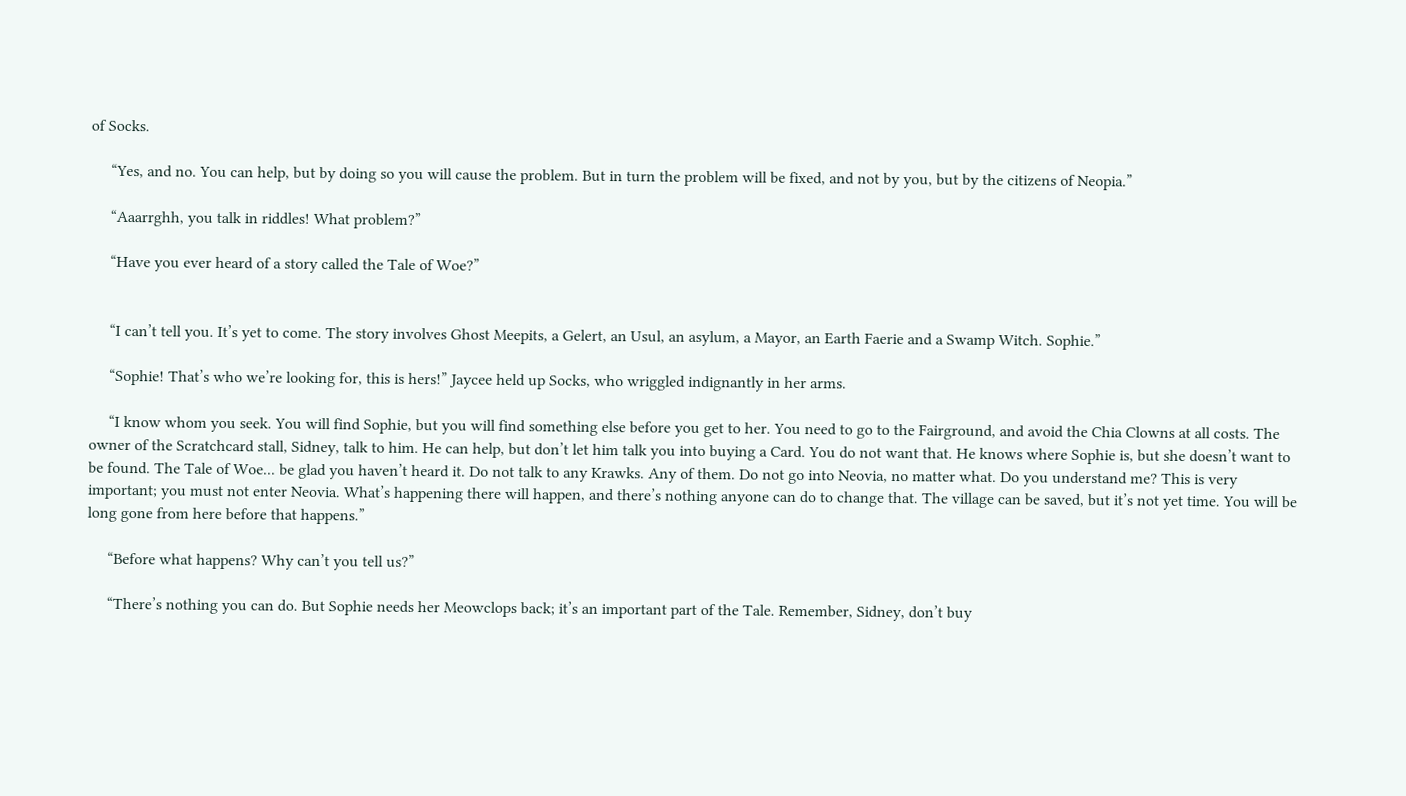of Socks.

     “Yes, and no. You can help, but by doing so you will cause the problem. But in turn the problem will be fixed, and not by you, but by the citizens of Neopia.”

     “Aaarrghh, you talk in riddles! What problem?”

     “Have you ever heard of a story called the Tale of Woe?”


     “I can’t tell you. It’s yet to come. The story involves Ghost Meepits, a Gelert, an Usul, an asylum, a Mayor, an Earth Faerie and a Swamp Witch. Sophie.”

     “Sophie! That’s who we’re looking for, this is hers!” Jaycee held up Socks, who wriggled indignantly in her arms.

     “I know whom you seek. You will find Sophie, but you will find something else before you get to her. You need to go to the Fairground, and avoid the Chia Clowns at all costs. The owner of the Scratchcard stall, Sidney, talk to him. He can help, but don’t let him talk you into buying a Card. You do not want that. He knows where Sophie is, but she doesn’t want to be found. The Tale of Woe... be glad you haven’t heard it. Do not talk to any Krawks. Any of them. Do not go into Neovia, no matter what. Do you understand me? This is very important; you must not enter Neovia. What’s happening there will happen, and there’s nothing anyone can do to change that. The village can be saved, but it’s not yet time. You will be long gone from here before that happens.”

     “Before what happens? Why can’t you tell us?”

     “There’s nothing you can do. But Sophie needs her Meowclops back; it’s an important part of the Tale. Remember, Sidney, don’t buy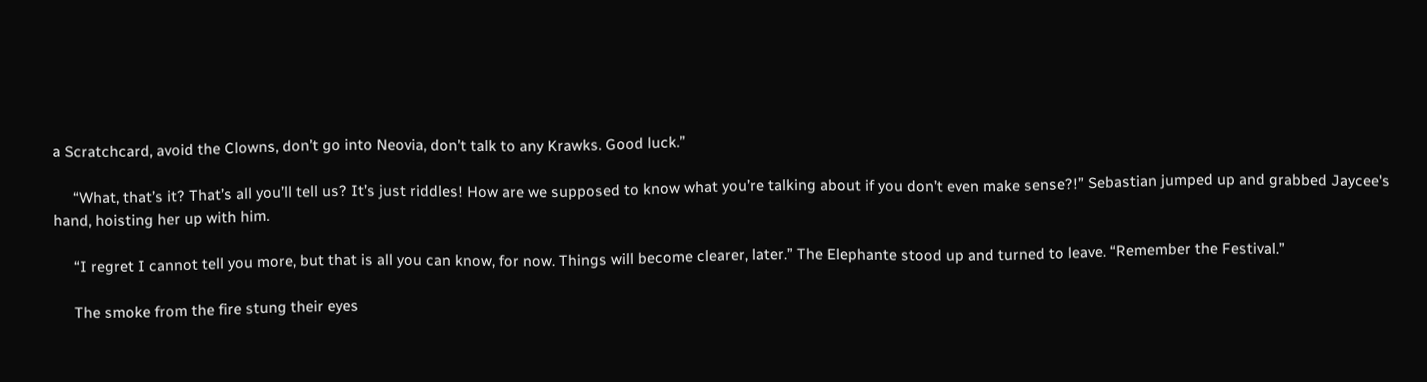a Scratchcard, avoid the Clowns, don’t go into Neovia, don’t talk to any Krawks. Good luck.”

     “What, that’s it? That’s all you’ll tell us? It’s just riddles! How are we supposed to know what you’re talking about if you don’t even make sense?!” Sebastian jumped up and grabbed Jaycee's hand, hoisting her up with him.

     “I regret I cannot tell you more, but that is all you can know, for now. Things will become clearer, later.” The Elephante stood up and turned to leave. “Remember the Festival.”

     The smoke from the fire stung their eyes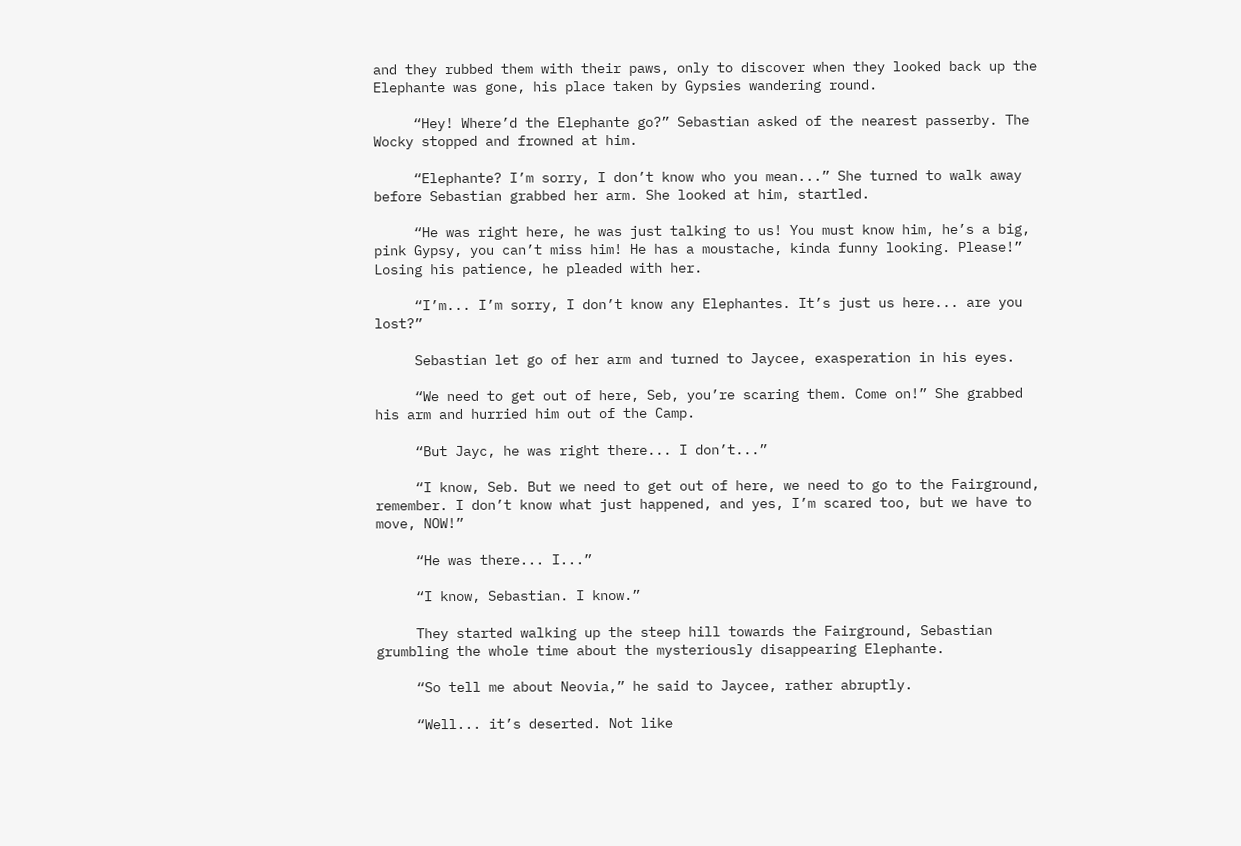and they rubbed them with their paws, only to discover when they looked back up the Elephante was gone, his place taken by Gypsies wandering round.

     “Hey! Where’d the Elephante go?” Sebastian asked of the nearest passerby. The Wocky stopped and frowned at him.

     “Elephante? I’m sorry, I don’t know who you mean...” She turned to walk away before Sebastian grabbed her arm. She looked at him, startled.

     “He was right here, he was just talking to us! You must know him, he’s a big, pink Gypsy, you can’t miss him! He has a moustache, kinda funny looking. Please!” Losing his patience, he pleaded with her.

     “I’m... I’m sorry, I don’t know any Elephantes. It’s just us here... are you lost?”

     Sebastian let go of her arm and turned to Jaycee, exasperation in his eyes.

     “We need to get out of here, Seb, you’re scaring them. Come on!” She grabbed his arm and hurried him out of the Camp.

     “But Jayc, he was right there... I don’t...”

     “I know, Seb. But we need to get out of here, we need to go to the Fairground, remember. I don’t know what just happened, and yes, I’m scared too, but we have to move, NOW!”

     “He was there... I...”

     “I know, Sebastian. I know.”

     They started walking up the steep hill towards the Fairground, Sebastian grumbling the whole time about the mysteriously disappearing Elephante.

     “So tell me about Neovia,” he said to Jaycee, rather abruptly.

     “Well... it’s deserted. Not like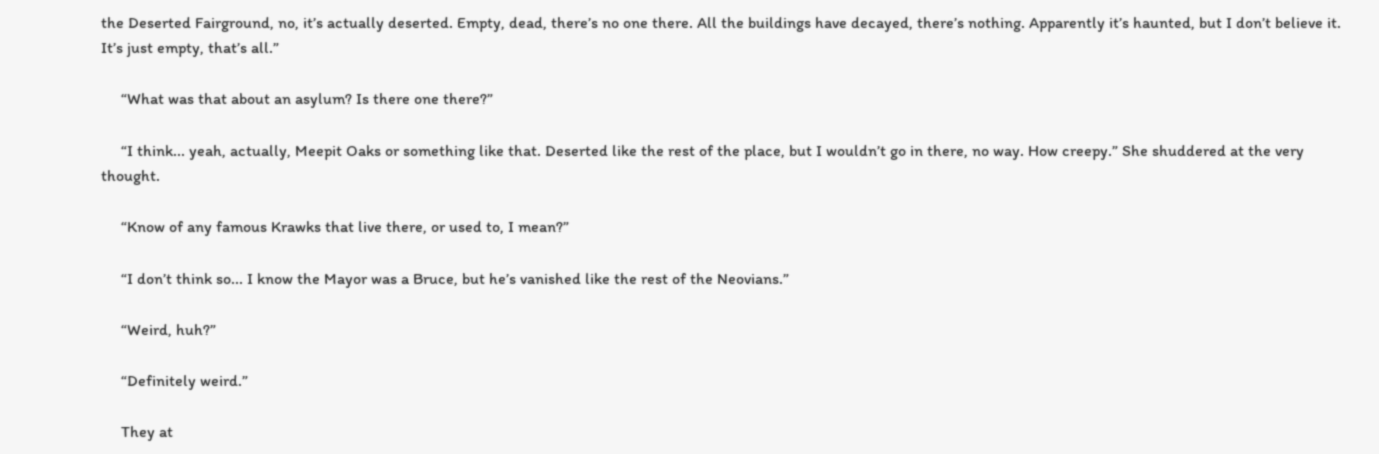the Deserted Fairground, no, it’s actually deserted. Empty, dead, there’s no one there. All the buildings have decayed, there’s nothing. Apparently it’s haunted, but I don’t believe it. It’s just empty, that’s all.”

     “What was that about an asylum? Is there one there?”

     “I think... yeah, actually, Meepit Oaks or something like that. Deserted like the rest of the place, but I wouldn’t go in there, no way. How creepy.” She shuddered at the very thought.

     “Know of any famous Krawks that live there, or used to, I mean?”

     “I don’t think so... I know the Mayor was a Bruce, but he’s vanished like the rest of the Neovians.”

     “Weird, huh?”

     “Definitely weird.”

     They at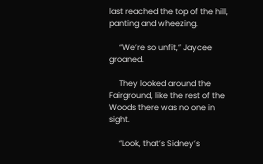last reached the top of the hill, panting and wheezing.

     “We’re so unfit,” Jaycee groaned.

     They looked around the Fairground, like the rest of the Woods there was no one in sight.

     “Look, that’s Sidney’s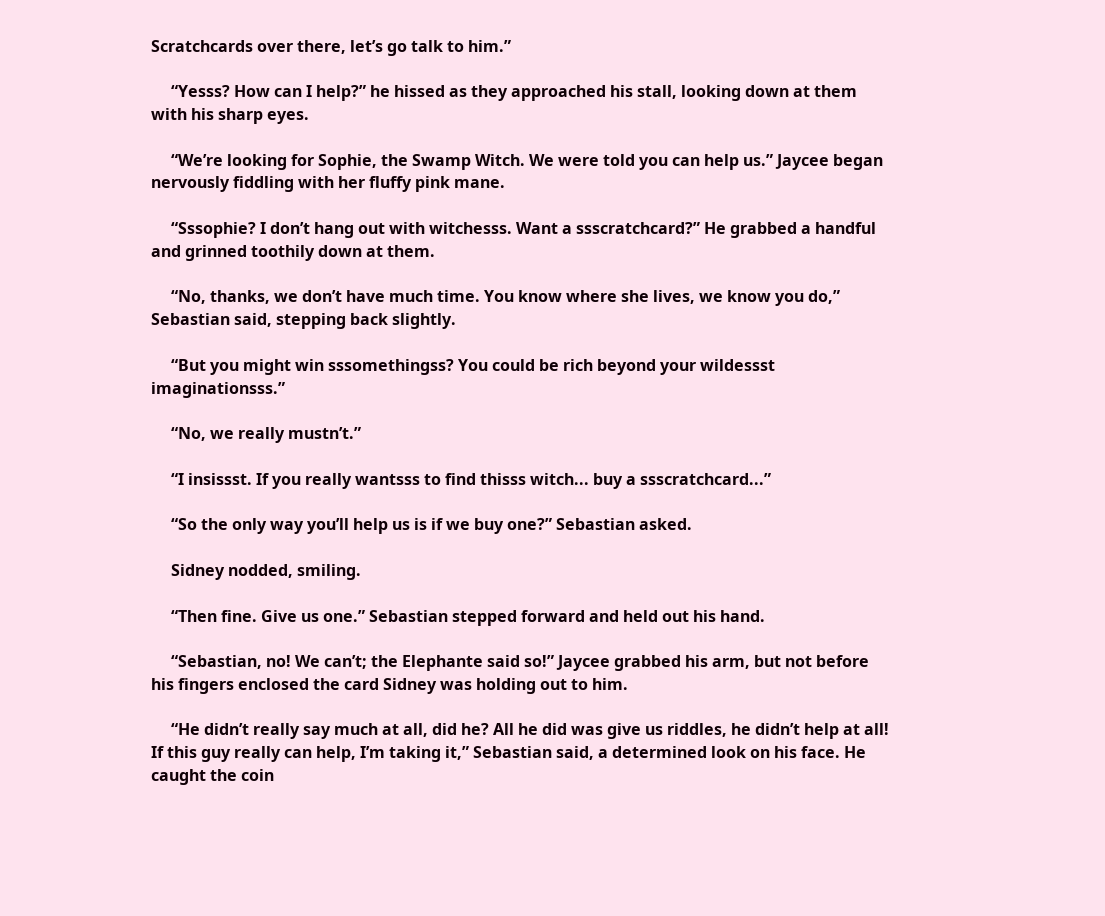Scratchcards over there, let’s go talk to him.”

     “Yesss? How can I help?” he hissed as they approached his stall, looking down at them with his sharp eyes.

     “We’re looking for Sophie, the Swamp Witch. We were told you can help us.” Jaycee began nervously fiddling with her fluffy pink mane.

     “Sssophie? I don’t hang out with witchesss. Want a ssscratchcard?” He grabbed a handful and grinned toothily down at them.

     “No, thanks, we don’t have much time. You know where she lives, we know you do,” Sebastian said, stepping back slightly.

     “But you might win sssomethingss? You could be rich beyond your wildessst imaginationsss.”

     “No, we really mustn’t.”

     “I insissst. If you really wantsss to find thisss witch... buy a ssscratchcard...”

     “So the only way you’ll help us is if we buy one?” Sebastian asked.

     Sidney nodded, smiling.

     “Then fine. Give us one.” Sebastian stepped forward and held out his hand.

     “Sebastian, no! We can’t; the Elephante said so!” Jaycee grabbed his arm, but not before his fingers enclosed the card Sidney was holding out to him.

     “He didn’t really say much at all, did he? All he did was give us riddles, he didn’t help at all! If this guy really can help, I’m taking it,” Sebastian said, a determined look on his face. He caught the coin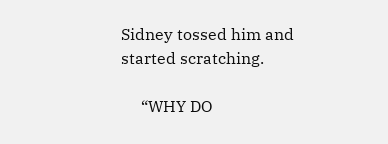Sidney tossed him and started scratching.

     “WHY DO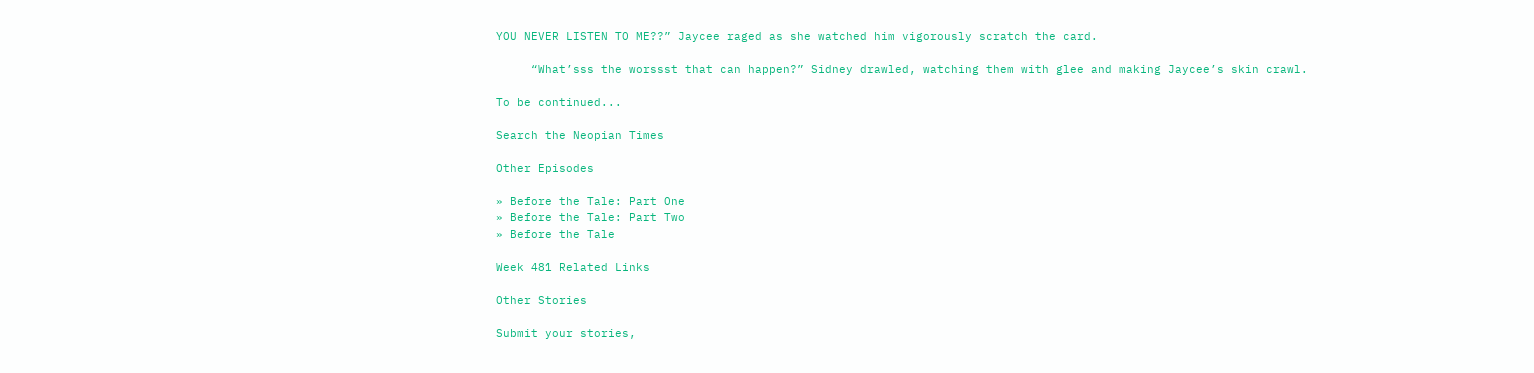YOU NEVER LISTEN TO ME??” Jaycee raged as she watched him vigorously scratch the card.

     “What’sss the worssst that can happen?” Sidney drawled, watching them with glee and making Jaycee’s skin crawl.

To be continued...

Search the Neopian Times

Other Episodes

» Before the Tale: Part One
» Before the Tale: Part Two
» Before the Tale

Week 481 Related Links

Other Stories

Submit your stories,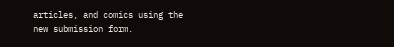articles, and comics using the new submission form.